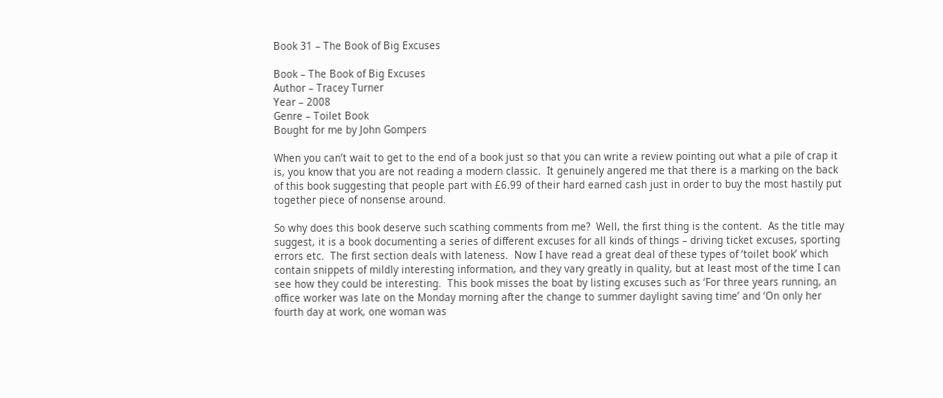Book 31 – The Book of Big Excuses

Book – The Book of Big Excuses
Author – Tracey Turner
Year – 2008
Genre – Toilet Book
Bought for me by John Gompers

When you can’t wait to get to the end of a book just so that you can write a review pointing out what a pile of crap it is, you know that you are not reading a modern classic.  It genuinely angered me that there is a marking on the back of this book suggesting that people part with £6.99 of their hard earned cash just in order to buy the most hastily put together piece of nonsense around.

So why does this book deserve such scathing comments from me?  Well, the first thing is the content.  As the title may suggest, it is a book documenting a series of different excuses for all kinds of things – driving ticket excuses, sporting errors etc.  The first section deals with lateness.  Now I have read a great deal of these types of ‘toilet book’ which contain snippets of mildly interesting information, and they vary greatly in quality, but at least most of the time I can see how they could be interesting.  This book misses the boat by listing excuses such as ‘For three years running, an office worker was late on the Monday morning after the change to summer daylight saving time’ and ‘On only her fourth day at work, one woman was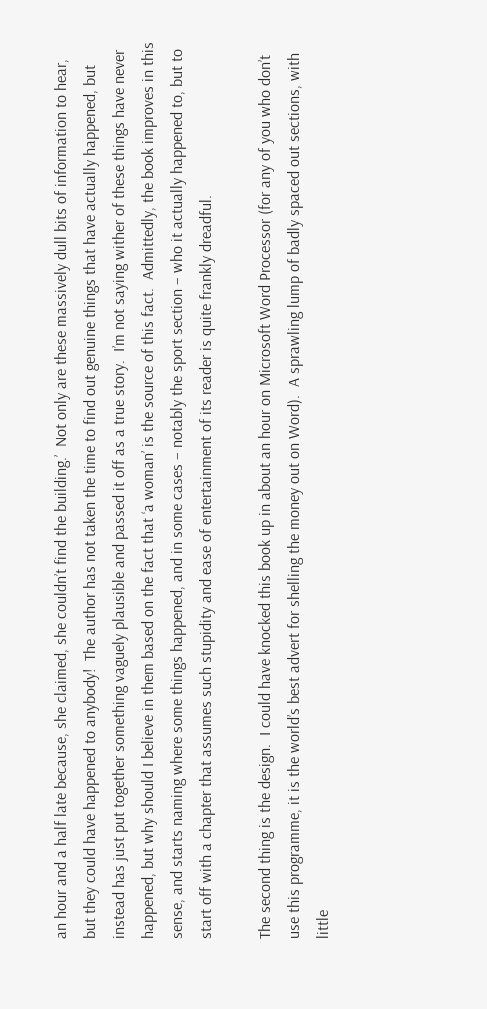an hour and a half late because, she claimed, she couldn’t find the building.’  Not only are these massively dull bits of information to hear, but they could have happened to anybody!  The author has not taken the time to find out genuine things that have actually happened, but instead has just put together something vaguely plausible and passed it off as a true story.  I’m not saying wither of these things have never happened, but why should I believe in them based on the fact that ‘a woman’ is the source of this fact.  Admittedly, the book improves in this sense, and starts naming where some things happened, and in some cases – notably the sport section – who it actually happened to, but to start off with a chapter that assumes such stupidity and ease of entertainment of its reader is quite frankly dreadful.

The second thing is the design.  I could have knocked this book up in about an hour on Microsoft Word Processor (for any of you who don’t use this programme, it is the world’s best advert for shelling the money out on Word).  A sprawling lump of badly spaced out sections, with little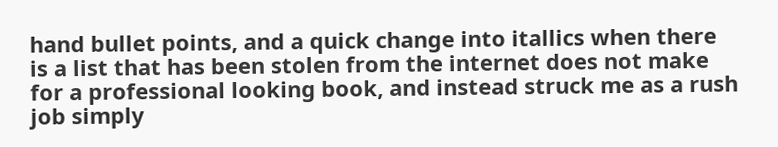hand bullet points, and a quick change into itallics when there is a list that has been stolen from the internet does not make for a professional looking book, and instead struck me as a rush job simply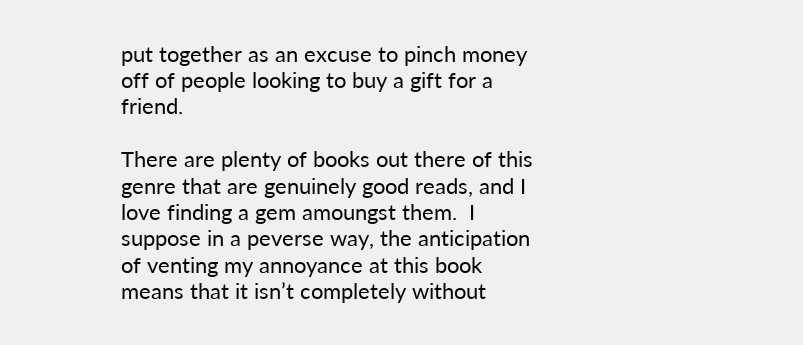put together as an excuse to pinch money off of people looking to buy a gift for a friend.

There are plenty of books out there of this genre that are genuinely good reads, and I love finding a gem amoungst them.  I suppose in a peverse way, the anticipation of venting my annoyance at this book means that it isn’t completely without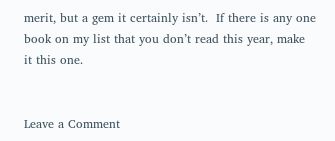merit, but a gem it certainly isn’t.  If there is any one book on my list that you don’t read this year, make it this one.


Leave a Comment